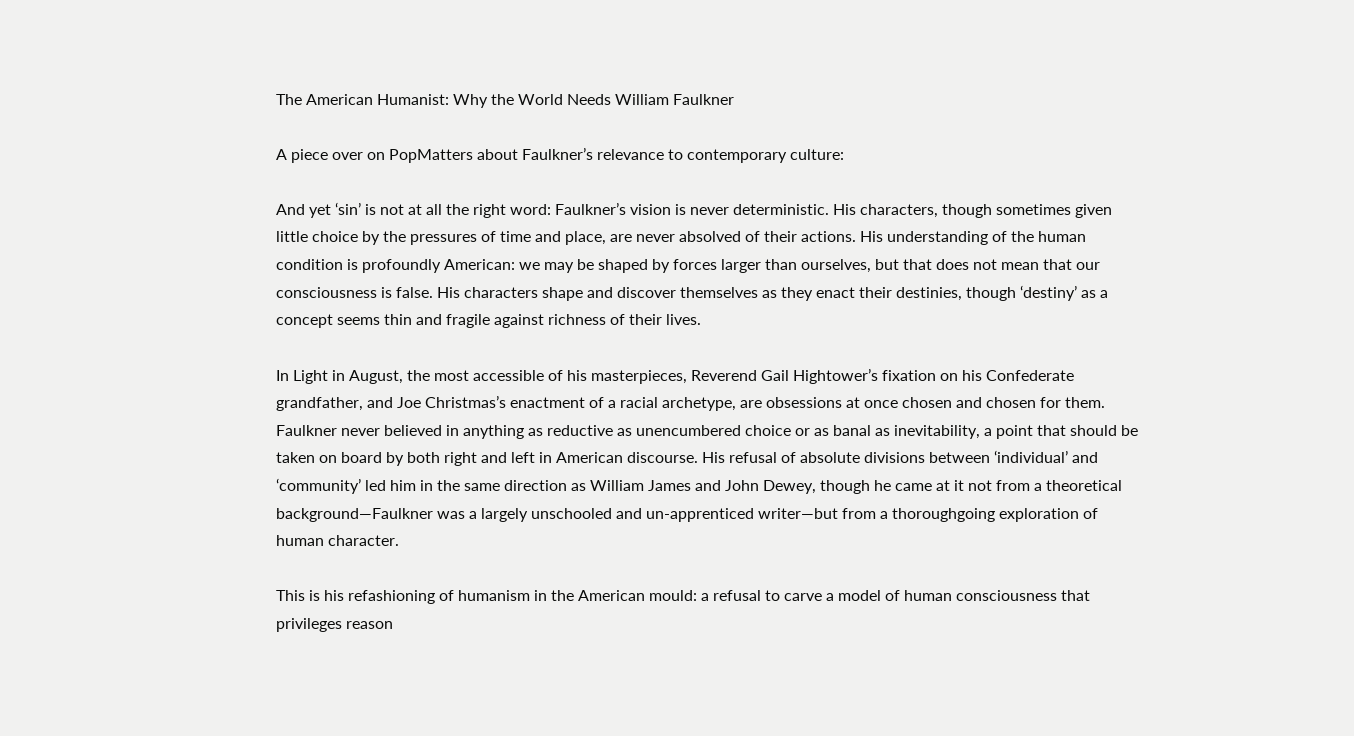The American Humanist: Why the World Needs William Faulkner

A piece over on PopMatters about Faulkner’s relevance to contemporary culture:

And yet ‘sin’ is not at all the right word: Faulkner’s vision is never deterministic. His characters, though sometimes given little choice by the pressures of time and place, are never absolved of their actions. His understanding of the human condition is profoundly American: we may be shaped by forces larger than ourselves, but that does not mean that our consciousness is false. His characters shape and discover themselves as they enact their destinies, though ‘destiny’ as a concept seems thin and fragile against richness of their lives.

In Light in August, the most accessible of his masterpieces, Reverend Gail Hightower’s fixation on his Confederate grandfather, and Joe Christmas’s enactment of a racial archetype, are obsessions at once chosen and chosen for them. Faulkner never believed in anything as reductive as unencumbered choice or as banal as inevitability, a point that should be taken on board by both right and left in American discourse. His refusal of absolute divisions between ‘individual’ and ‘community’ led him in the same direction as William James and John Dewey, though he came at it not from a theoretical background—Faulkner was a largely unschooled and un-apprenticed writer—but from a thoroughgoing exploration of human character.

This is his refashioning of humanism in the American mould: a refusal to carve a model of human consciousness that privileges reason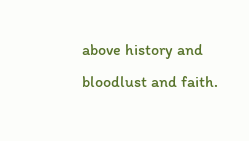above history and bloodlust and faith.